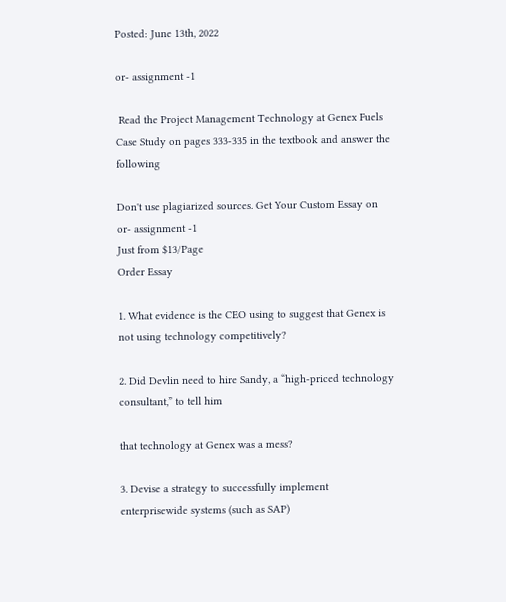Posted: June 13th, 2022

or- assignment -1

 Read the Project Management Technology at Genex Fuels Case Study on pages 333-335 in the textbook and answer the following

Don't use plagiarized sources. Get Your Custom Essay on
or- assignment -1
Just from $13/Page
Order Essay

1. What evidence is the CEO using to suggest that Genex is not using technology competitively?

2. Did Devlin need to hire Sandy, a “high-priced technology consultant,” to tell him

that technology at Genex was a mess?

3. Devise a strategy to successfully implement enterprisewide systems (such as SAP)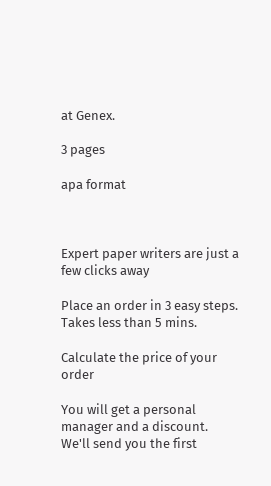at Genex.

3 pages

apa format



Expert paper writers are just a few clicks away

Place an order in 3 easy steps. Takes less than 5 mins.

Calculate the price of your order

You will get a personal manager and a discount.
We'll send you the first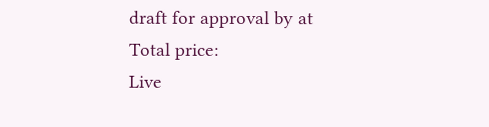draft for approval by at
Total price:
Live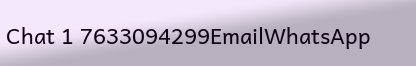Chat 1 7633094299EmailWhatsApp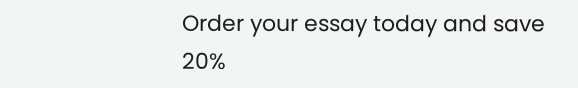Order your essay today and save 20%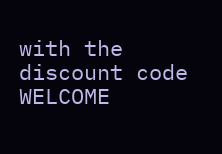with the discount code WELCOME